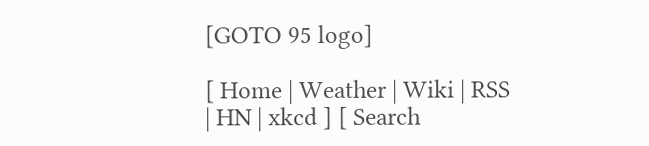[GOTO 95 logo]

[ Home | Weather | Wiki | RSS | HN | xkcd ] [ Search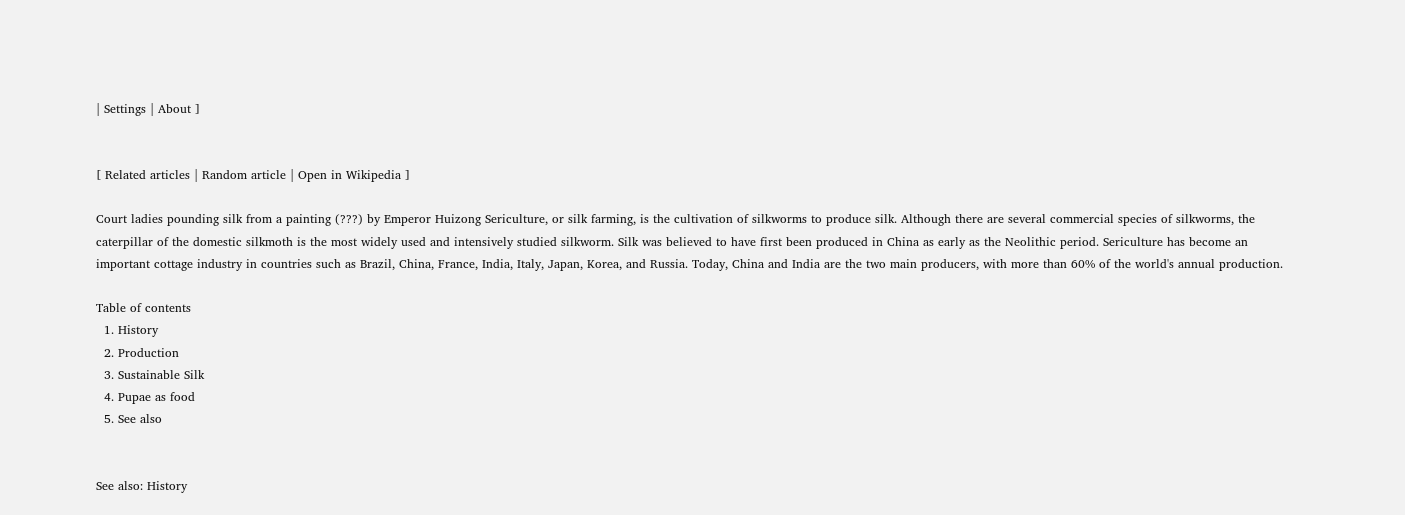| Settings | About ]


[ Related articles | Random article | Open in Wikipedia ]

Court ladies pounding silk from a painting (???) by Emperor Huizong Sericulture, or silk farming, is the cultivation of silkworms to produce silk. Although there are several commercial species of silkworms, the caterpillar of the domestic silkmoth is the most widely used and intensively studied silkworm. Silk was believed to have first been produced in China as early as the Neolithic period. Sericulture has become an important cottage industry in countries such as Brazil, China, France, India, Italy, Japan, Korea, and Russia. Today, China and India are the two main producers, with more than 60% of the world's annual production.

Table of contents
  1. History
  2. Production
  3. Sustainable Silk
  4. Pupae as food
  5. See also


See also: History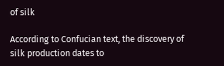of silk

According to Confucian text, the discovery of silk production dates to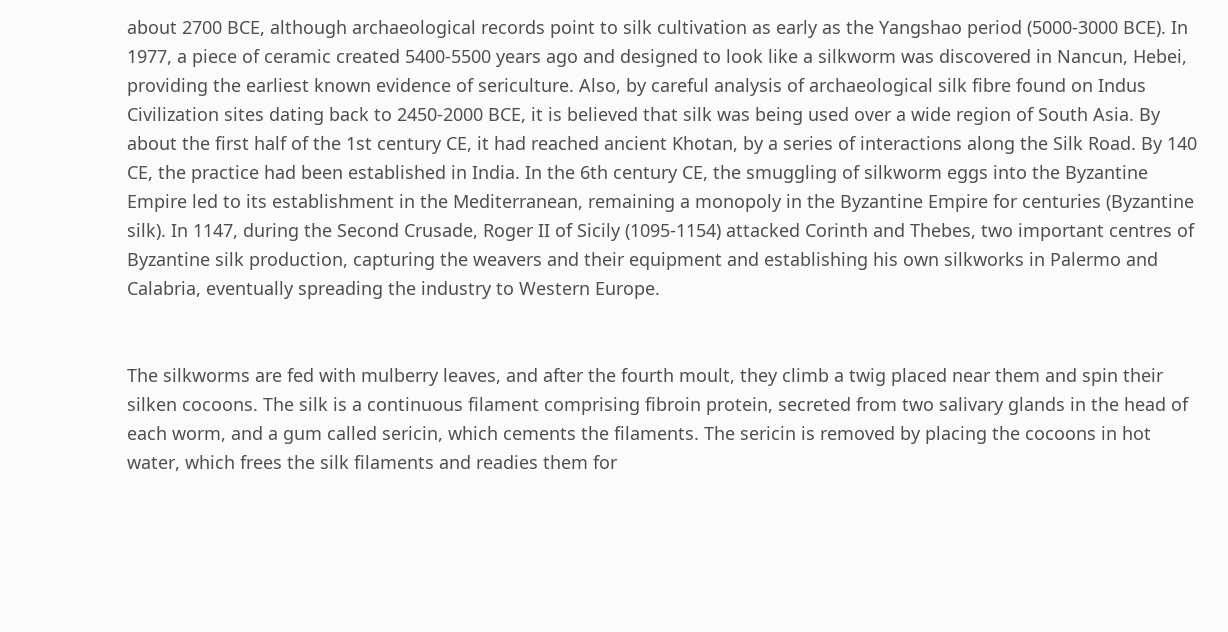about 2700 BCE, although archaeological records point to silk cultivation as early as the Yangshao period (5000-3000 BCE). In 1977, a piece of ceramic created 5400-5500 years ago and designed to look like a silkworm was discovered in Nancun, Hebei, providing the earliest known evidence of sericulture. Also, by careful analysis of archaeological silk fibre found on Indus Civilization sites dating back to 2450-2000 BCE, it is believed that silk was being used over a wide region of South Asia. By about the first half of the 1st century CE, it had reached ancient Khotan, by a series of interactions along the Silk Road. By 140 CE, the practice had been established in India. In the 6th century CE, the smuggling of silkworm eggs into the Byzantine Empire led to its establishment in the Mediterranean, remaining a monopoly in the Byzantine Empire for centuries (Byzantine silk). In 1147, during the Second Crusade, Roger II of Sicily (1095-1154) attacked Corinth and Thebes, two important centres of Byzantine silk production, capturing the weavers and their equipment and establishing his own silkworks in Palermo and Calabria, eventually spreading the industry to Western Europe.


The silkworms are fed with mulberry leaves, and after the fourth moult, they climb a twig placed near them and spin their silken cocoons. The silk is a continuous filament comprising fibroin protein, secreted from two salivary glands in the head of each worm, and a gum called sericin, which cements the filaments. The sericin is removed by placing the cocoons in hot water, which frees the silk filaments and readies them for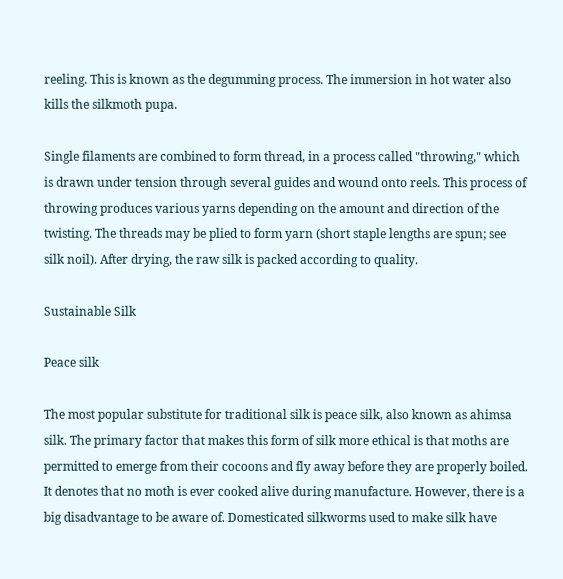reeling. This is known as the degumming process. The immersion in hot water also kills the silkmoth pupa.

Single filaments are combined to form thread, in a process called "throwing," which is drawn under tension through several guides and wound onto reels. This process of throwing produces various yarns depending on the amount and direction of the twisting. The threads may be plied to form yarn (short staple lengths are spun; see silk noil). After drying, the raw silk is packed according to quality.

Sustainable Silk

Peace silk

The most popular substitute for traditional silk is peace silk, also known as ahimsa silk. The primary factor that makes this form of silk more ethical is that moths are permitted to emerge from their cocoons and fly away before they are properly boiled. It denotes that no moth is ever cooked alive during manufacture. However, there is a big disadvantage to be aware of. Domesticated silkworms used to make silk have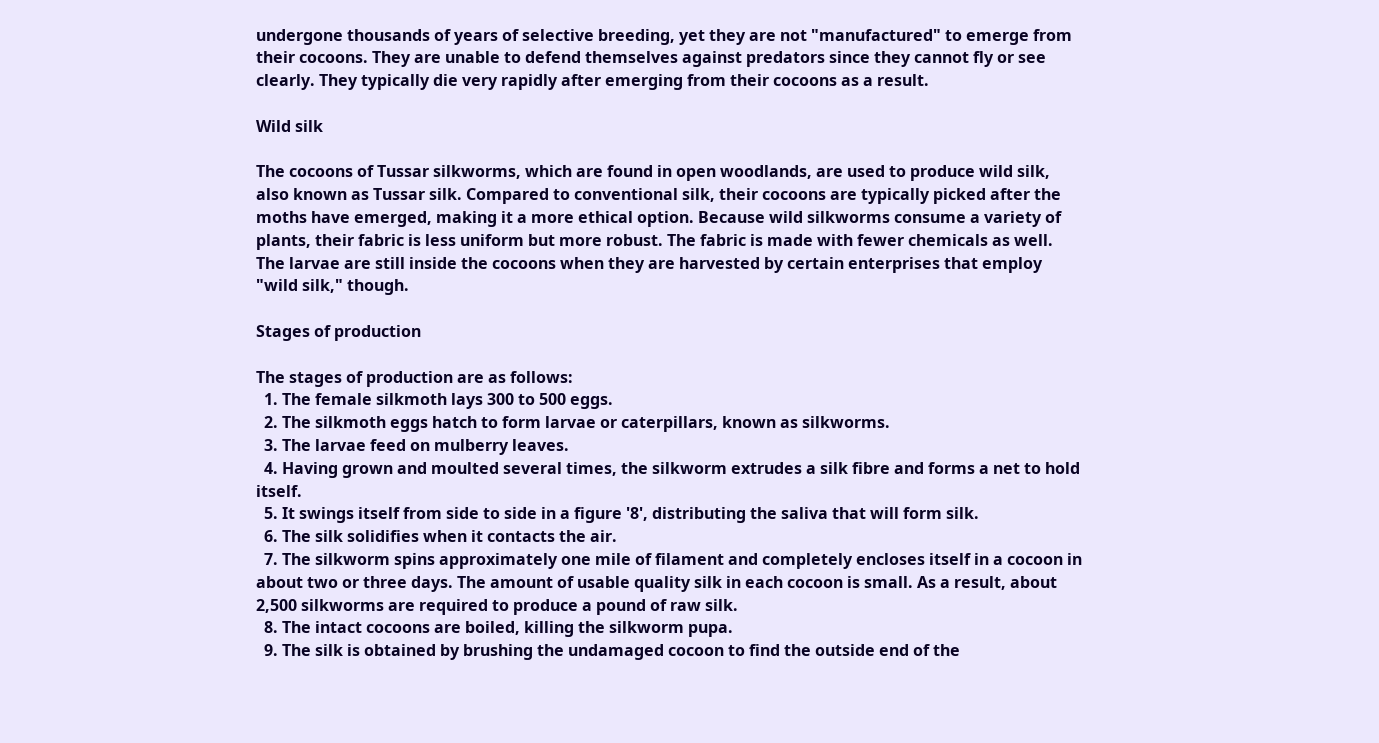undergone thousands of years of selective breeding, yet they are not "manufactured" to emerge from their cocoons. They are unable to defend themselves against predators since they cannot fly or see clearly. They typically die very rapidly after emerging from their cocoons as a result.

Wild silk

The cocoons of Tussar silkworms, which are found in open woodlands, are used to produce wild silk, also known as Tussar silk. Compared to conventional silk, their cocoons are typically picked after the moths have emerged, making it a more ethical option. Because wild silkworms consume a variety of plants, their fabric is less uniform but more robust. The fabric is made with fewer chemicals as well. The larvae are still inside the cocoons when they are harvested by certain enterprises that employ "wild silk," though.

Stages of production

The stages of production are as follows:
  1. The female silkmoth lays 300 to 500 eggs.
  2. The silkmoth eggs hatch to form larvae or caterpillars, known as silkworms.
  3. The larvae feed on mulberry leaves.
  4. Having grown and moulted several times, the silkworm extrudes a silk fibre and forms a net to hold itself.
  5. It swings itself from side to side in a figure '8', distributing the saliva that will form silk.
  6. The silk solidifies when it contacts the air.
  7. The silkworm spins approximately one mile of filament and completely encloses itself in a cocoon in about two or three days. The amount of usable quality silk in each cocoon is small. As a result, about 2,500 silkworms are required to produce a pound of raw silk.
  8. The intact cocoons are boiled, killing the silkworm pupa.
  9. The silk is obtained by brushing the undamaged cocoon to find the outside end of the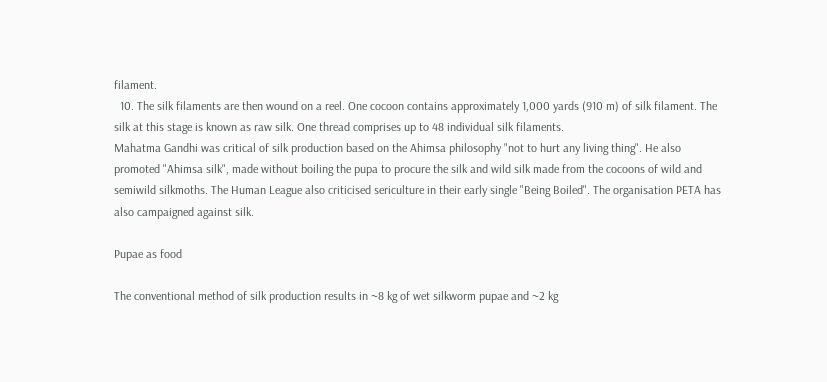filament.
  10. The silk filaments are then wound on a reel. One cocoon contains approximately 1,000 yards (910 m) of silk filament. The silk at this stage is known as raw silk. One thread comprises up to 48 individual silk filaments.
Mahatma Gandhi was critical of silk production based on the Ahimsa philosophy "not to hurt any living thing". He also promoted "Ahimsa silk", made without boiling the pupa to procure the silk and wild silk made from the cocoons of wild and semiwild silkmoths. The Human League also criticised sericulture in their early single "Being Boiled". The organisation PETA has also campaigned against silk.

Pupae as food

The conventional method of silk production results in ~8 kg of wet silkworm pupae and ~2 kg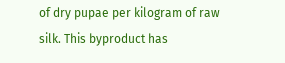of dry pupae per kilogram of raw silk. This byproduct has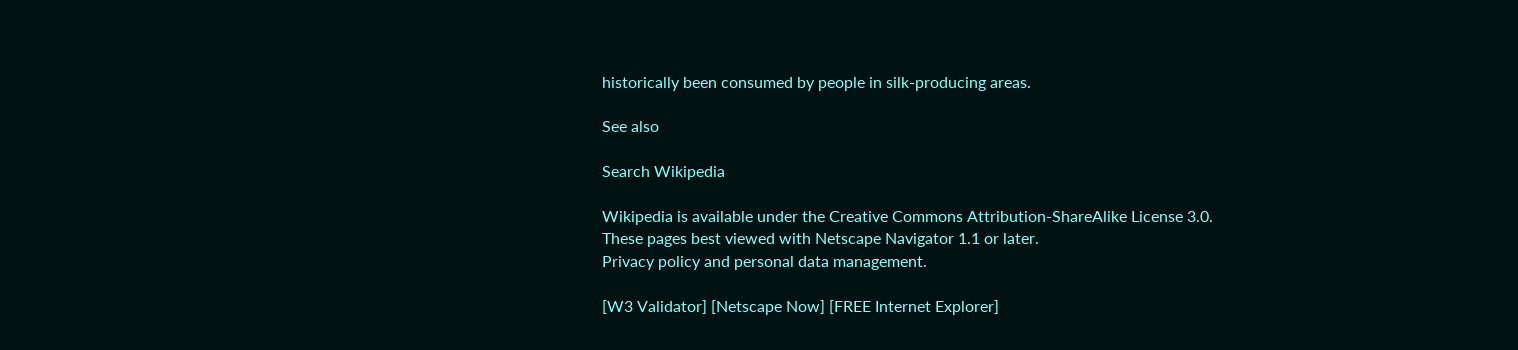historically been consumed by people in silk-producing areas.

See also

Search Wikipedia

Wikipedia is available under the Creative Commons Attribution-ShareAlike License 3.0.
These pages best viewed with Netscape Navigator 1.1 or later.
Privacy policy and personal data management.

[W3 Validator] [Netscape Now] [FREE Internet Explorer]